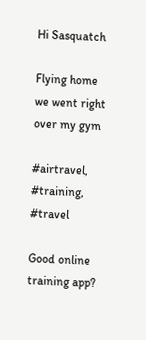Hi Sasquatch

Flying home we went right over my gym

#airtravel, #training, #travel

Good online training app?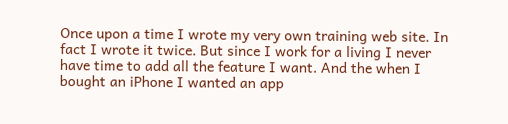Once upon a time I wrote my very own training web site. In fact I wrote it twice. But since I work for a living I never have time to add all the feature I want. And the when I bought an iPhone I wanted an app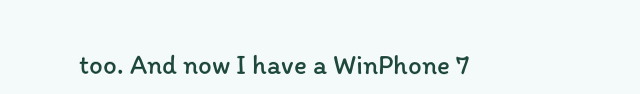too. And now I have a WinPhone 7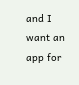and I want an app for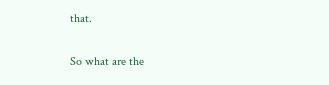that.

So what are the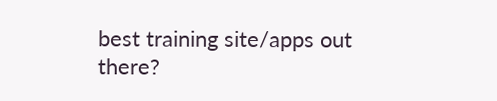best training site/apps out there?